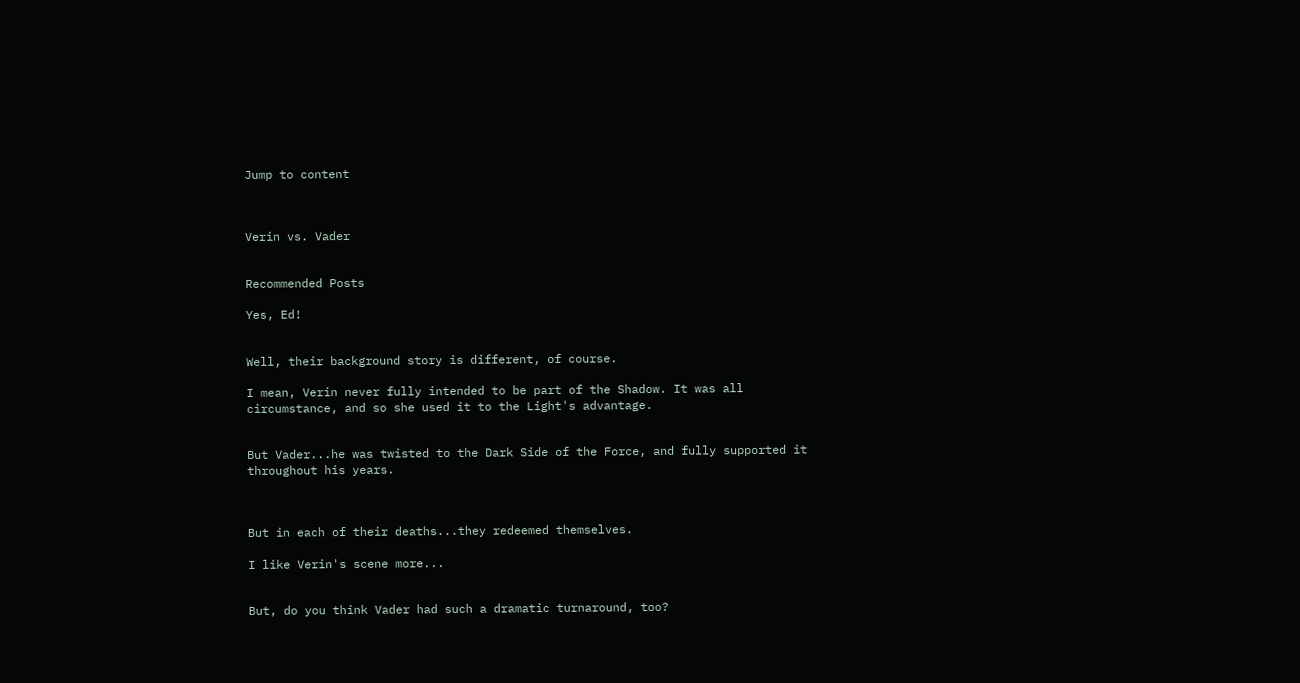Jump to content



Verin vs. Vader


Recommended Posts

Yes, Ed!


Well, their background story is different, of course.

I mean, Verin never fully intended to be part of the Shadow. It was all circumstance, and so she used it to the Light's advantage.


But Vader...he was twisted to the Dark Side of the Force, and fully supported it throughout his years.



But in each of their deaths...they redeemed themselves.

I like Verin's scene more...


But, do you think Vader had such a dramatic turnaround, too?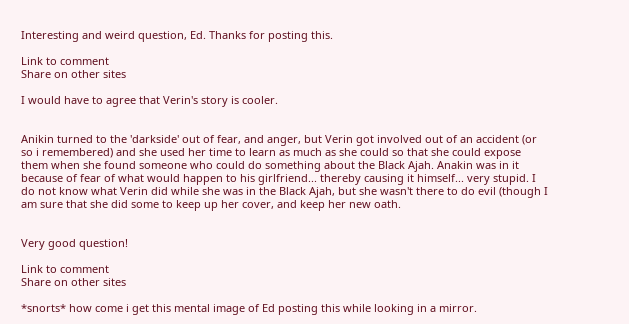Interesting and weird question, Ed. Thanks for posting this.

Link to comment
Share on other sites

I would have to agree that Verin's story is cooler.


Anikin turned to the 'darkside' out of fear, and anger, but Verin got involved out of an accident (or so i remembered) and she used her time to learn as much as she could so that she could expose them when she found someone who could do something about the Black Ajah. Anakin was in it because of fear of what would happen to his girlfriend... thereby causing it himself... very stupid. I do not know what Verin did while she was in the Black Ajah, but she wasn't there to do evil (though I am sure that she did some to keep up her cover, and keep her new oath.


Very good question!

Link to comment
Share on other sites

*snorts* how come i get this mental image of Ed posting this while looking in a mirror.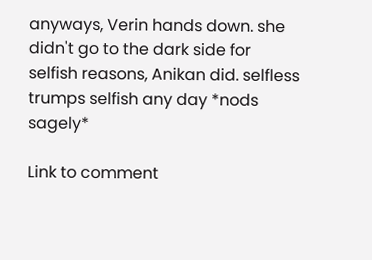anyways, Verin hands down. she didn't go to the dark side for selfish reasons, Anikan did. selfless trumps selfish any day *nods sagely*

Link to comment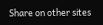Share on other sites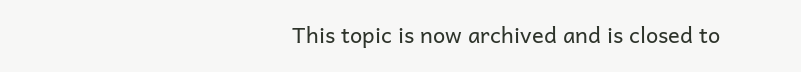This topic is now archived and is closed to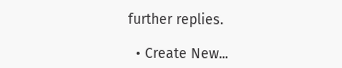further replies.

  • Create New...